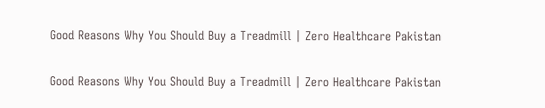Good Reasons Why You Should Buy a Treadmill | Zero Healthcare Pakistan

Good Reasons Why You Should Buy a Treadmill | Zero Healthcare Pakistan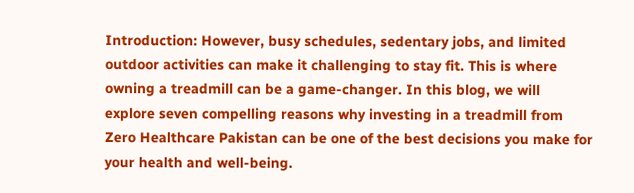Introduction: However, busy schedules, sedentary jobs, and limited outdoor activities can make it challenging to stay fit. This is where owning a treadmill can be a game-changer. In this blog, we will explore seven compelling reasons why investing in a treadmill from Zero Healthcare Pakistan can be one of the best decisions you make for your health and well-being.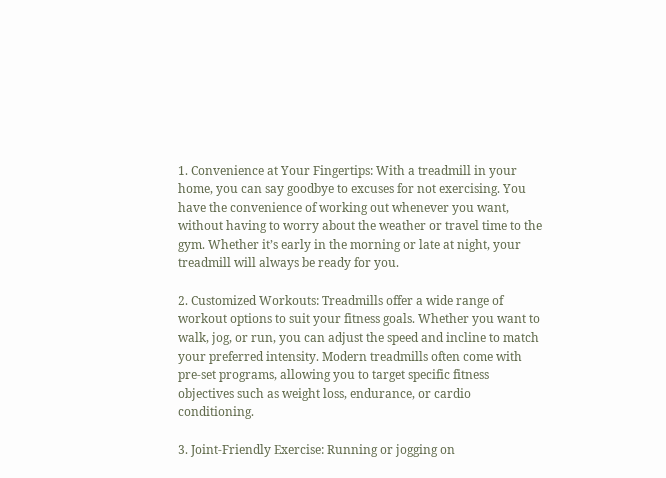1. Convenience at Your Fingertips: With a treadmill in your home, you can say goodbye to excuses for not exercising. You have the convenience of working out whenever you want, without having to worry about the weather or travel time to the gym. Whether it’s early in the morning or late at night, your treadmill will always be ready for you.

2. Customized Workouts: Treadmills offer a wide range of workout options to suit your fitness goals. Whether you want to walk, jog, or run, you can adjust the speed and incline to match your preferred intensity. Modern treadmills often come with pre-set programs, allowing you to target specific fitness objectives such as weight loss, endurance, or cardio conditioning.

3. Joint-Friendly Exercise: Running or jogging on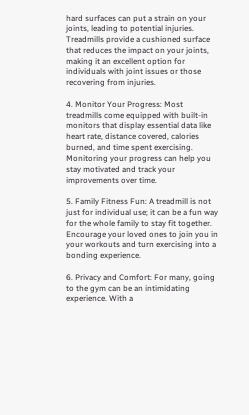hard surfaces can put a strain on your joints, leading to potential injuries. Treadmills provide a cushioned surface that reduces the impact on your joints, making it an excellent option for individuals with joint issues or those recovering from injuries.

4. Monitor Your Progress: Most treadmills come equipped with built-in monitors that display essential data like heart rate, distance covered, calories burned, and time spent exercising. Monitoring your progress can help you stay motivated and track your improvements over time.

5. Family Fitness Fun: A treadmill is not just for individual use; it can be a fun way for the whole family to stay fit together. Encourage your loved ones to join you in your workouts and turn exercising into a bonding experience.

6. Privacy and Comfort: For many, going to the gym can be an intimidating experience. With a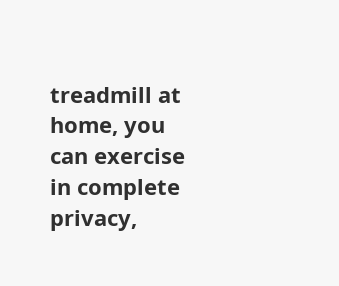treadmill at home, you can exercise in complete privacy,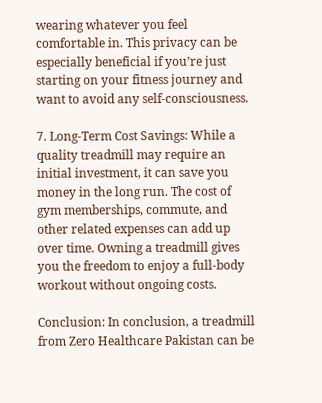wearing whatever you feel comfortable in. This privacy can be especially beneficial if you’re just starting on your fitness journey and want to avoid any self-consciousness.

7. Long-Term Cost Savings: While a quality treadmill may require an initial investment, it can save you money in the long run. The cost of gym memberships, commute, and other related expenses can add up over time. Owning a treadmill gives you the freedom to enjoy a full-body workout without ongoing costs.

Conclusion: In conclusion, a treadmill from Zero Healthcare Pakistan can be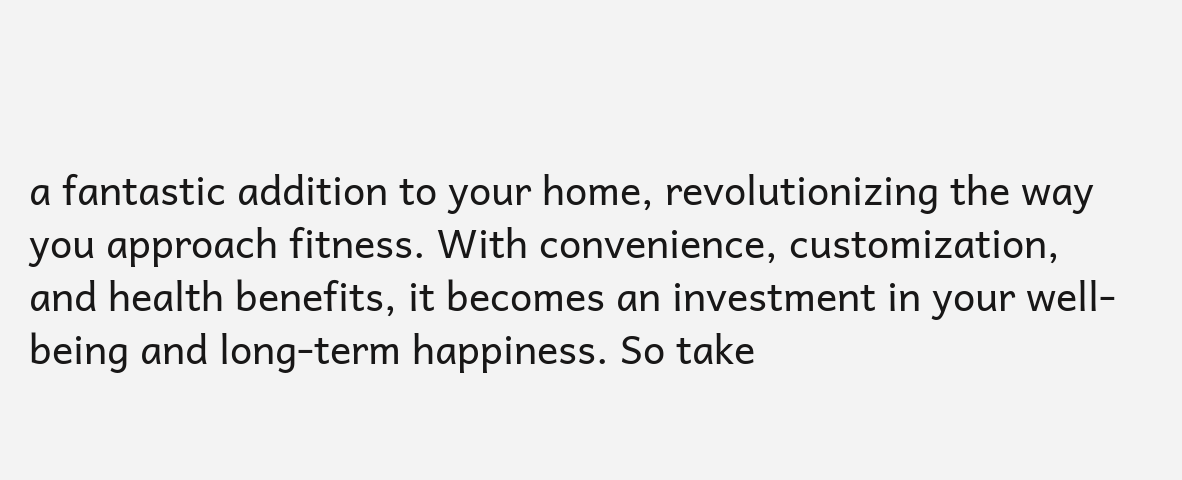a fantastic addition to your home, revolutionizing the way you approach fitness. With convenience, customization, and health benefits, it becomes an investment in your well-being and long-term happiness. So take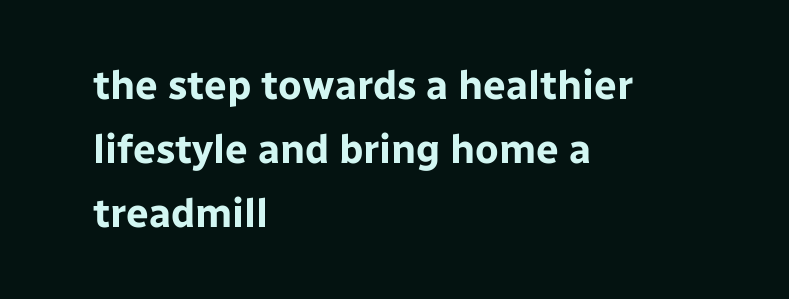the step towards a healthier lifestyle and bring home a treadmill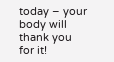today – your body will thank you for it!